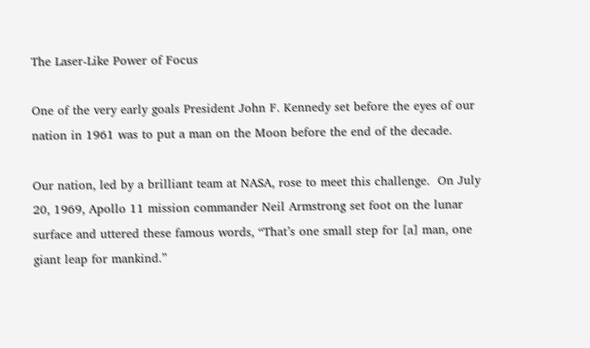The Laser-Like Power of Focus

One of the very early goals President John F. Kennedy set before the eyes of our nation in 1961 was to put a man on the Moon before the end of the decade.

Our nation, led by a brilliant team at NASA, rose to meet this challenge.  On July 20, 1969, Apollo 11 mission commander Neil Armstrong set foot on the lunar surface and uttered these famous words, “That’s one small step for [a] man, one giant leap for mankind.”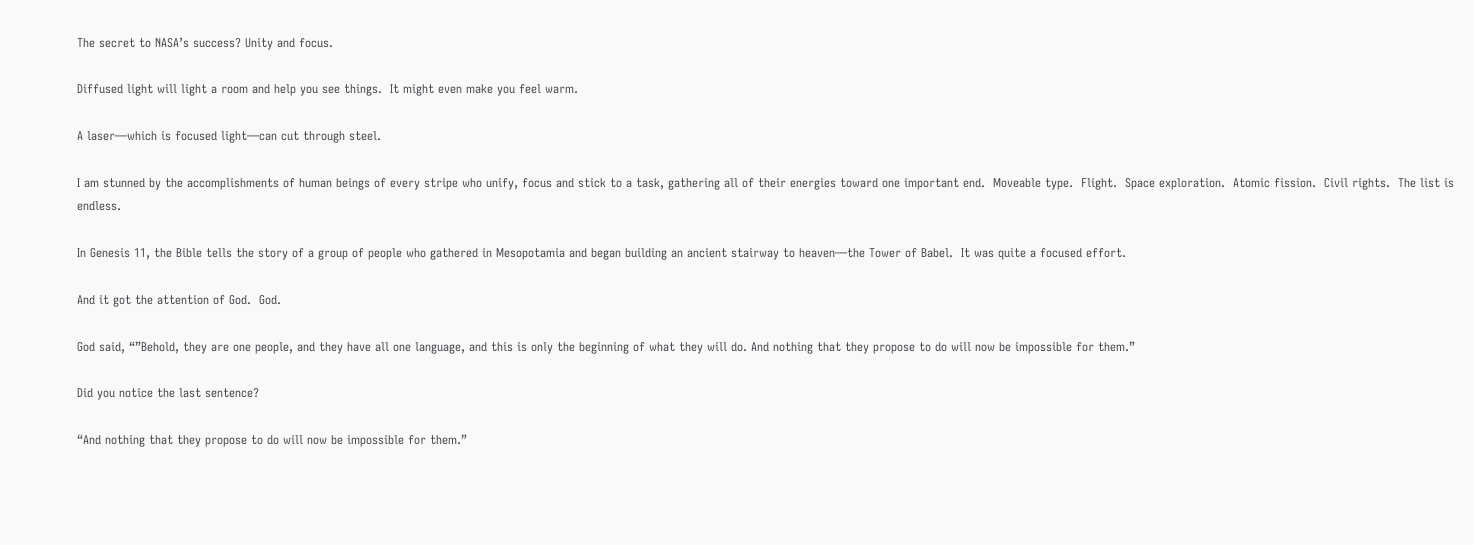The secret to NASA’s success? Unity and focus.

Diffused light will light a room and help you see things.  It might even make you feel warm.

A laser—which is focused light—can cut through steel.

I am stunned by the accomplishments of human beings of every stripe who unify, focus and stick to a task, gathering all of their energies toward one important end.  Moveable type.  Flight.  Space exploration.  Atomic fission.  Civil rights.  The list is endless.

In Genesis 11, the Bible tells the story of a group of people who gathered in Mesopotamia and began building an ancient stairway to heaven—the Tower of Babel.  It was quite a focused effort.

And it got the attention of God.  God.

God said, “”Behold, they are one people, and they have all one language, and this is only the beginning of what they will do. And nothing that they propose to do will now be impossible for them.”

Did you notice the last sentence?

“And nothing that they propose to do will now be impossible for them.”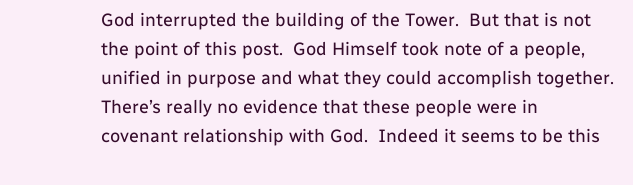God interrupted the building of the Tower.  But that is not the point of this post.  God Himself took note of a people, unified in purpose and what they could accomplish together.  There’s really no evidence that these people were in covenant relationship with God.  Indeed it seems to be this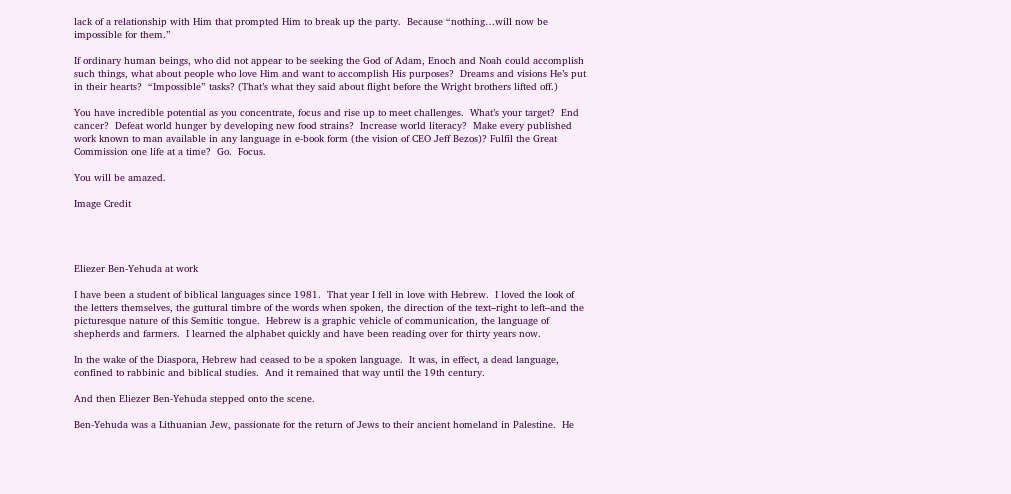lack of a relationship with Him that prompted Him to break up the party.  Because “nothing…will now be impossible for them.”

If ordinary human beings, who did not appear to be seeking the God of Adam, Enoch and Noah could accomplish such things, what about people who love Him and want to accomplish His purposes?  Dreams and visions He’s put in their hearts?  “Impossible” tasks? (That’s what they said about flight before the Wright brothers lifted off.)

You have incredible potential as you concentrate, focus and rise up to meet challenges.  What’s your target?  End cancer?  Defeat world hunger by developing new food strains?  Increase world literacy?  Make every published work known to man available in any language in e-book form (the vision of CEO Jeff Bezos)? Fulfil the Great Commission one life at a time?  Go.  Focus.

You will be amazed.

Image Credit




Eliezer Ben-Yehuda at work

I have been a student of biblical languages since 1981.  That year I fell in love with Hebrew.  I loved the look of the letters themselves, the guttural timbre of the words when spoken, the direction of the text–right to left–and the picturesque nature of this Semitic tongue.  Hebrew is a graphic vehicle of communication, the language of shepherds and farmers.  I learned the alphabet quickly and have been reading over for thirty years now.

In the wake of the Diaspora, Hebrew had ceased to be a spoken language.  It was, in effect, a dead language, confined to rabbinic and biblical studies.  And it remained that way until the 19th century.

And then Eliezer Ben-Yehuda stepped onto the scene.

Ben-Yehuda was a Lithuanian Jew, passionate for the return of Jews to their ancient homeland in Palestine.  He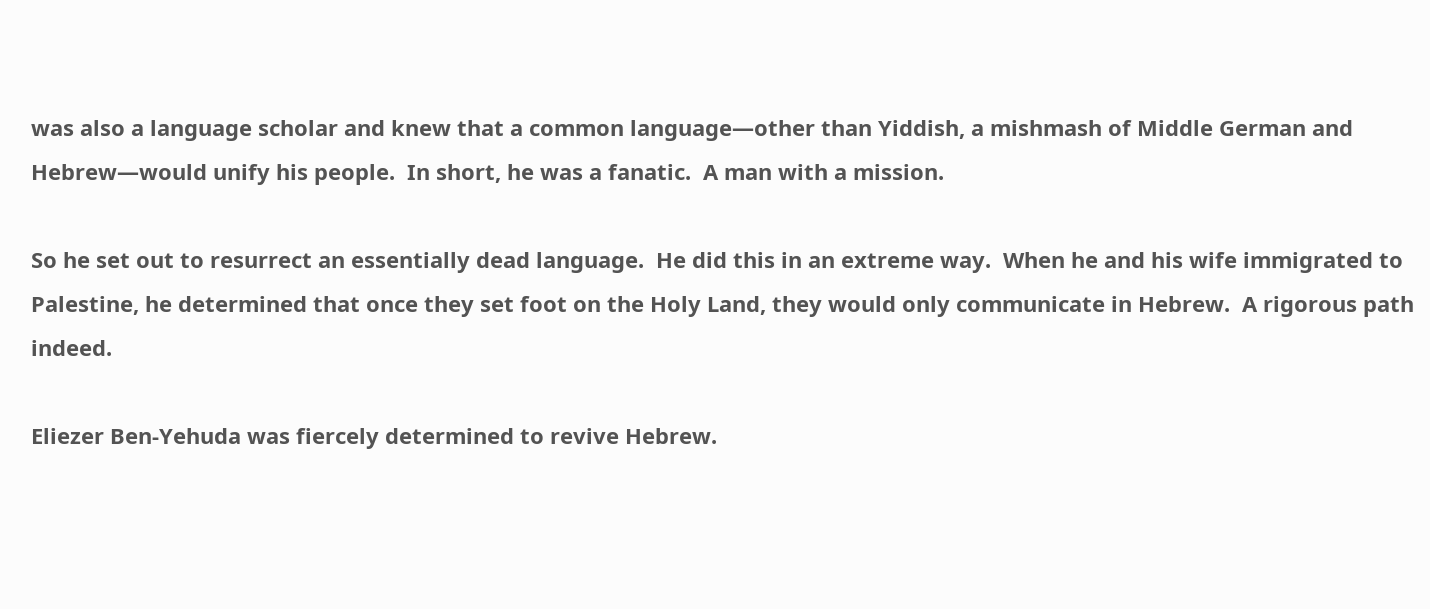was also a language scholar and knew that a common language—other than Yiddish, a mishmash of Middle German and Hebrew—would unify his people.  In short, he was a fanatic.  A man with a mission.

So he set out to resurrect an essentially dead language.  He did this in an extreme way.  When he and his wife immigrated to Palestine, he determined that once they set foot on the Holy Land, they would only communicate in Hebrew.  A rigorous path indeed.

Eliezer Ben-Yehuda was fiercely determined to revive Hebrew.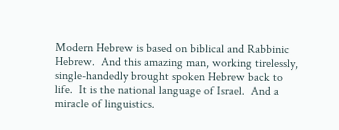Modern Hebrew is based on biblical and Rabbinic Hebrew.  And this amazing man, working tirelessly, single-handedly brought spoken Hebrew back to life.  It is the national language of Israel.  And a miracle of linguistics.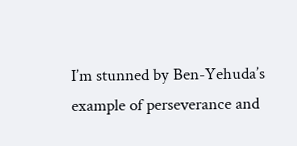I’m stunned by Ben-Yehuda’s example of perseverance and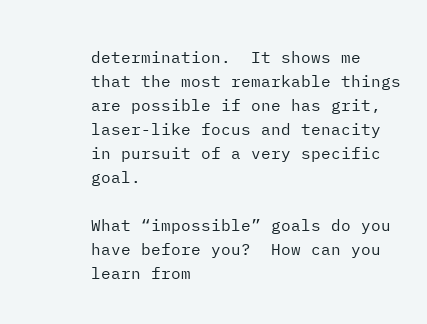determination.  It shows me that the most remarkable things are possible if one has grit, laser-like focus and tenacity in pursuit of a very specific goal.

What “impossible” goals do you have before you?  How can you learn from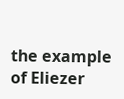the example of Eliezer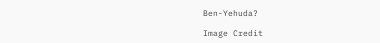Ben-Yehuda?

Image Credit